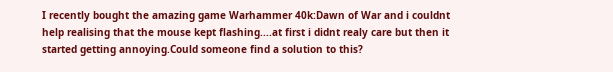I recently bought the amazing game Warhammer 40k:Dawn of War and i couldnt help realising that the mouse kept flashing....at first i didnt realy care but then it started getting annoying.Could someone find a solution to this?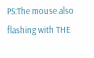PS:The mouse also flashing with THE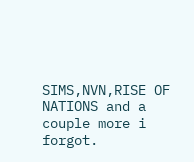SIMS,NVN,RISE OF NATIONS and a couple more i forgot.